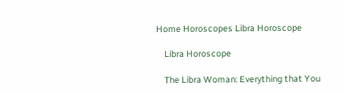Home Horoscopes Libra Horoscope

    Libra Horoscope

    The Libra Woman: Everything that You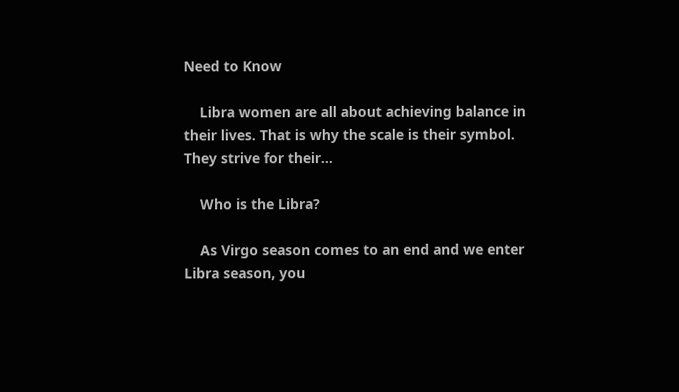Need to Know

    Libra women are all about achieving balance in their lives. That is why the scale is their symbol. They strive for their...

    Who is the Libra?

    As Virgo season comes to an end and we enter Libra season, you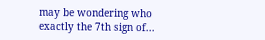may be wondering who exactly the 7th sign of...